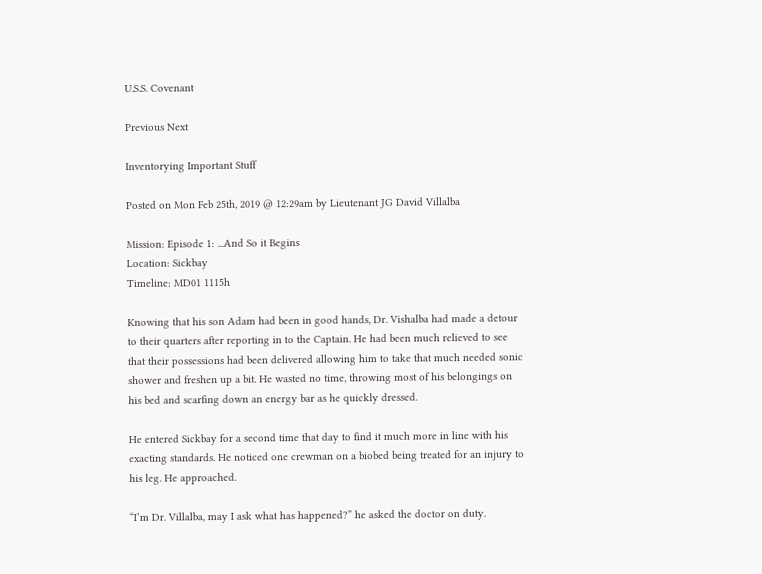U.S.S. Covenant

Previous Next

Inventorying Important Stuff

Posted on Mon Feb 25th, 2019 @ 12:29am by Lieutenant JG David Villalba

Mission: Episode 1: ...And So it Begins
Location: Sickbay
Timeline: MD01 1115h

Knowing that his son Adam had been in good hands, Dr. Vishalba had made a detour to their quarters after reporting in to the Captain. He had been much relieved to see that their possessions had been delivered allowing him to take that much needed sonic shower and freshen up a bit. He wasted no time, throwing most of his belongings on his bed and scarfing down an energy bar as he quickly dressed.

He entered Sickbay for a second time that day to find it much more in line with his exacting standards. He noticed one crewman on a biobed being treated for an injury to his leg. He approached.

“I’m Dr. Villalba, may I ask what has happened?” he asked the doctor on duty.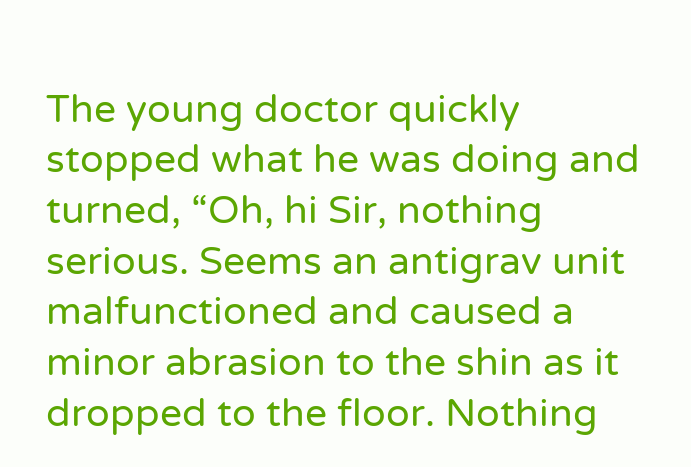The young doctor quickly stopped what he was doing and turned, “Oh, hi Sir, nothing serious. Seems an antigrav unit malfunctioned and caused a minor abrasion to the shin as it dropped to the floor. Nothing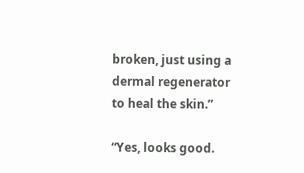broken, just using a dermal regenerator to heal the skin.”

“Yes, looks good.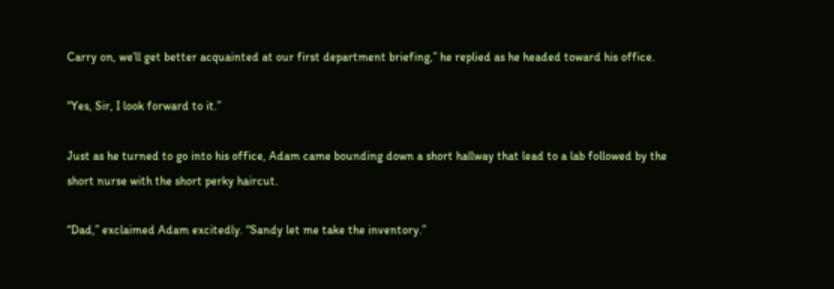Carry on, we’ll get better acquainted at our first department briefing,” he replied as he headed toward his office.

“Yes, Sir, I look forward to it.”

Just as he turned to go into his office, Adam came bounding down a short hallway that lead to a lab followed by the short nurse with the short perky haircut.

“Dad,” exclaimed Adam excitedly. “Sandy let me take the inventory.”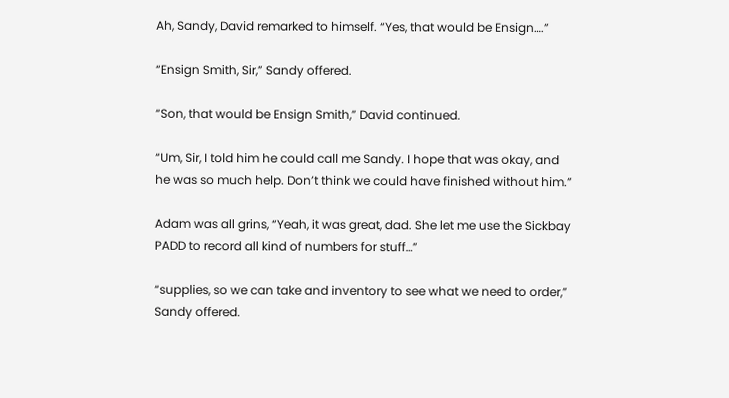Ah, Sandy, David remarked to himself. “Yes, that would be Ensign….”

“Ensign Smith, Sir,” Sandy offered.

“Son, that would be Ensign Smith,” David continued.

“Um, Sir, I told him he could call me Sandy. I hope that was okay, and he was so much help. Don’t think we could have finished without him.”

Adam was all grins, “Yeah, it was great, dad. She let me use the Sickbay PADD to record all kind of numbers for stuff…”

“supplies, so we can take and inventory to see what we need to order,” Sandy offered.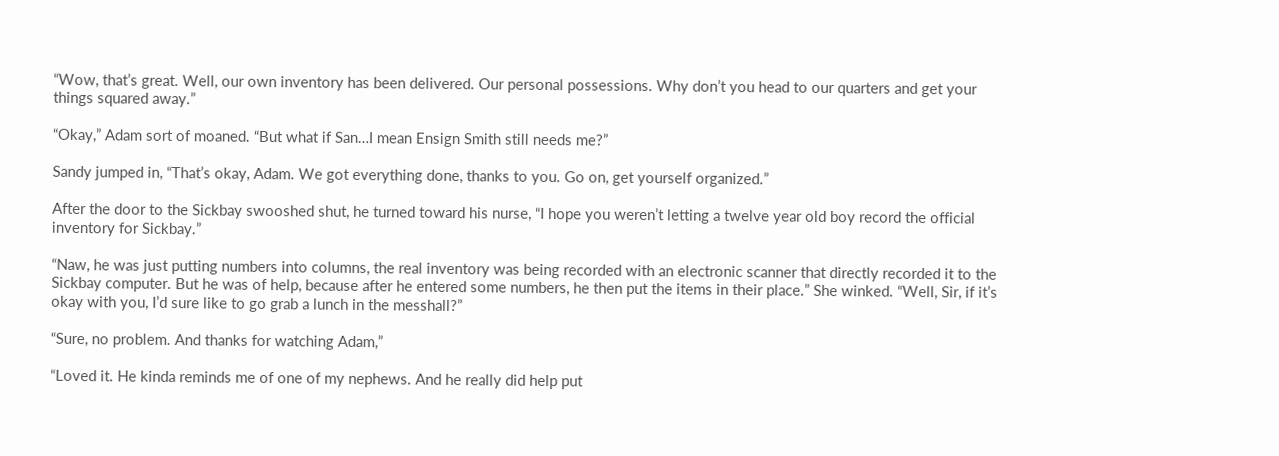“Wow, that’s great. Well, our own inventory has been delivered. Our personal possessions. Why don’t you head to our quarters and get your things squared away.”

“Okay,” Adam sort of moaned. “But what if San…I mean Ensign Smith still needs me?”

Sandy jumped in, “That’s okay, Adam. We got everything done, thanks to you. Go on, get yourself organized.”

After the door to the Sickbay swooshed shut, he turned toward his nurse, “I hope you weren’t letting a twelve year old boy record the official inventory for Sickbay.”

“Naw, he was just putting numbers into columns, the real inventory was being recorded with an electronic scanner that directly recorded it to the Sickbay computer. But he was of help, because after he entered some numbers, he then put the items in their place.” She winked. “Well, Sir, if it’s okay with you, I’d sure like to go grab a lunch in the messhall?”

“Sure, no problem. And thanks for watching Adam,”

“Loved it. He kinda reminds me of one of my nephews. And he really did help put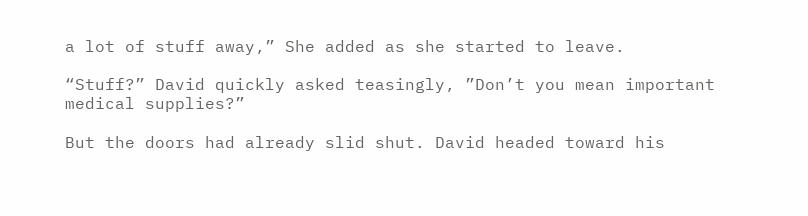a lot of stuff away,” She added as she started to leave.

“Stuff?” David quickly asked teasingly, ”Don’t you mean important medical supplies?”

But the doors had already slid shut. David headed toward his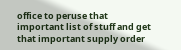office to peruse that important list of stuff and get that important supply order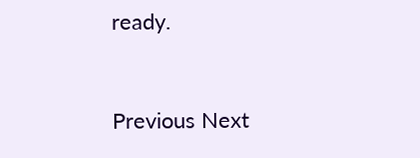ready.


Previous Next